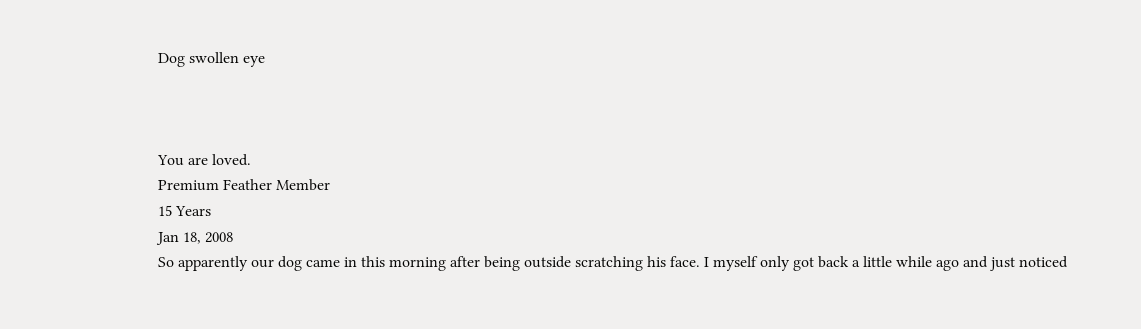Dog swollen eye



You are loved.
Premium Feather Member
15 Years
Jan 18, 2008
So apparently our dog came in this morning after being outside scratching his face. I myself only got back a little while ago and just noticed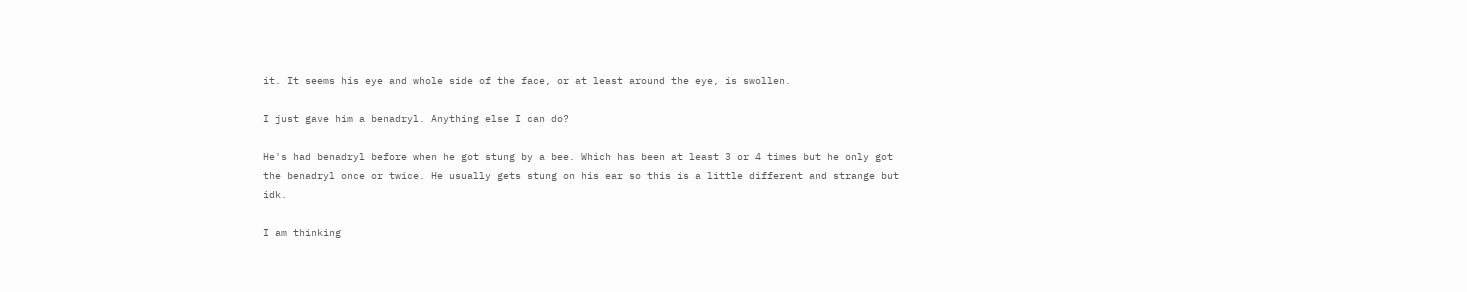it. It seems his eye and whole side of the face, or at least around the eye, is swollen.

I just gave him a benadryl. Anything else I can do?

He's had benadryl before when he got stung by a bee. Which has been at least 3 or 4 times but he only got the benadryl once or twice. He usually gets stung on his ear so this is a little different and strange but idk.

I am thinking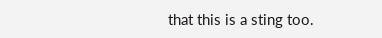that this is a sting too.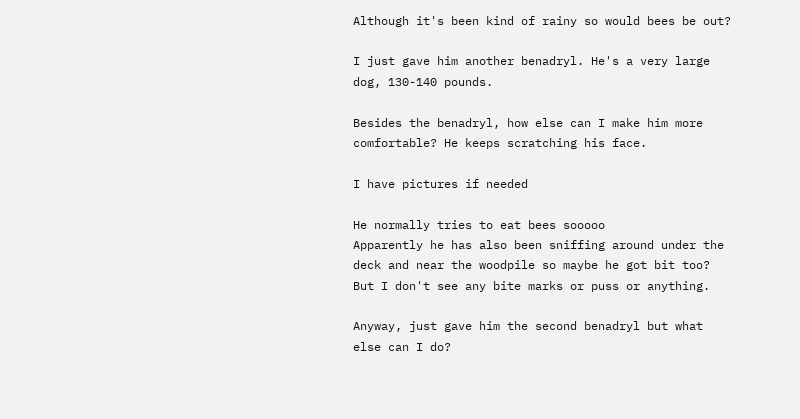Although it's been kind of rainy so would bees be out?

I just gave him another benadryl. He's a very large dog, 130-140 pounds.

Besides the benadryl, how else can I make him more comfortable? He keeps scratching his face.

I have pictures if needed

He normally tries to eat bees sooooo
Apparently he has also been sniffing around under the deck and near the woodpile so maybe he got bit too? But I don't see any bite marks or puss or anything.

Anyway, just gave him the second benadryl but what else can I do?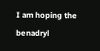I am hoping the benadryl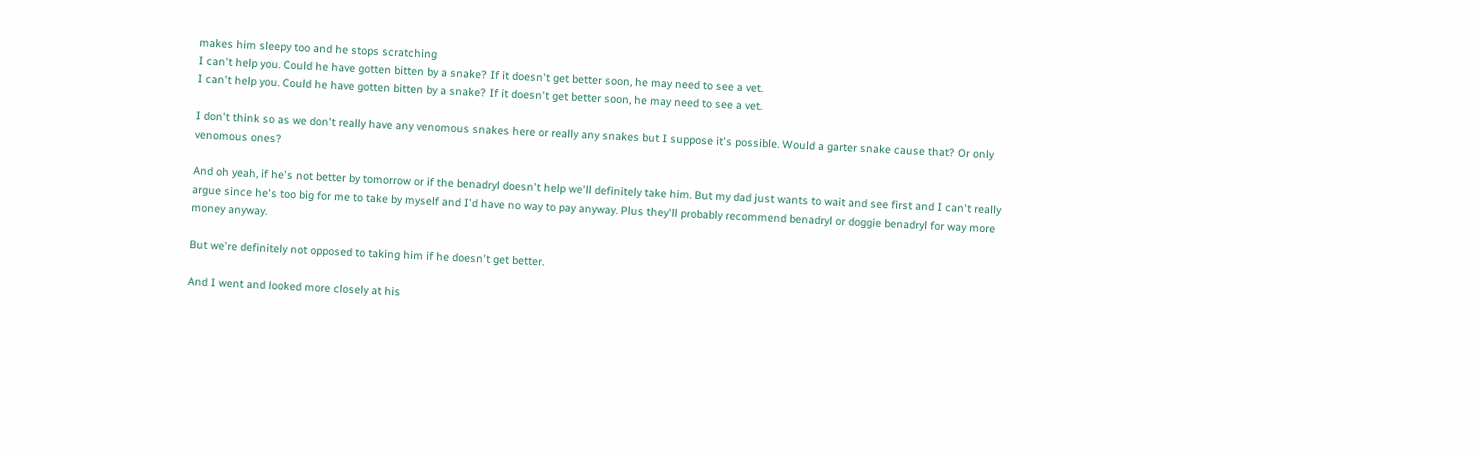makes him sleepy too and he stops scratching
I can't help you. Could he have gotten bitten by a snake? If it doesn't get better soon, he may need to see a vet.
I can't help you. Could he have gotten bitten by a snake? If it doesn't get better soon, he may need to see a vet.

I don't think so as we don't really have any venomous snakes here or really any snakes but I suppose it's possible. Would a garter snake cause that? Or only venomous ones?

And oh yeah, if he's not better by tomorrow or if the benadryl doesn't help we'll definitely take him. But my dad just wants to wait and see first and I can't really argue since he's too big for me to take by myself and I'd have no way to pay anyway. Plus they'll probably recommend benadryl or doggie benadryl for way more money anyway.

But we're definitely not opposed to taking him if he doesn't get better.

And I went and looked more closely at his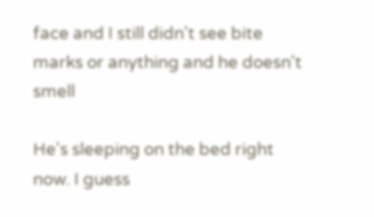face and I still didn't see bite marks or anything and he doesn't smell

He's sleeping on the bed right now. I guess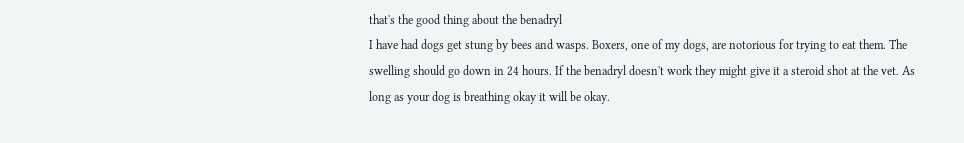that's the good thing about the benadryl
I have had dogs get stung by bees and wasps. Boxers, one of my dogs, are notorious for trying to eat them. The swelling should go down in 24 hours. If the benadryl doesn't work they might give it a steroid shot at the vet. As long as your dog is breathing okay it will be okay.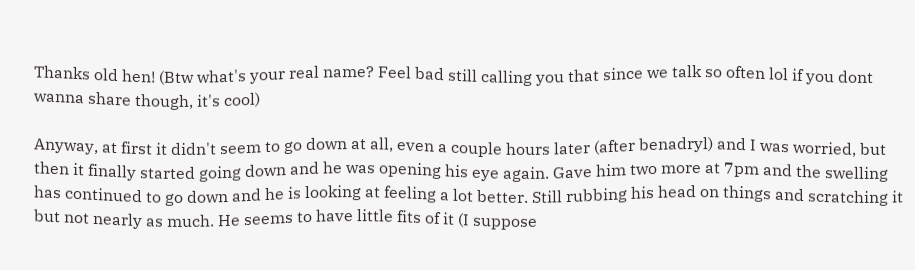Thanks old hen! (Btw what's your real name? Feel bad still calling you that since we talk so often lol if you dont wanna share though, it's cool)

Anyway, at first it didn't seem to go down at all, even a couple hours later (after benadryl) and I was worried, but then it finally started going down and he was opening his eye again. Gave him two more at 7pm and the swelling has continued to go down and he is looking at feeling a lot better. Still rubbing his head on things and scratching it but not nearly as much. He seems to have little fits of it (I suppose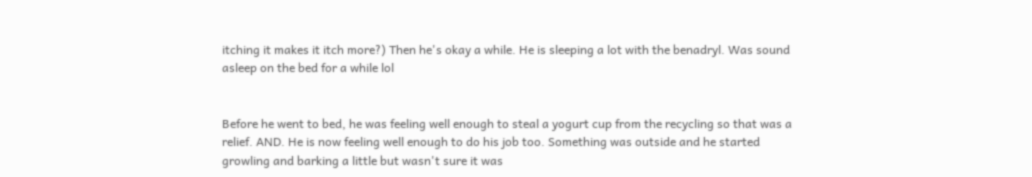itching it makes it itch more?) Then he's okay a while. He is sleeping a lot with the benadryl. Was sound asleep on the bed for a while lol


Before he went to bed, he was feeling well enough to steal a yogurt cup from the recycling so that was a relief. AND. He is now feeling well enough to do his job too. Something was outside and he started growling and barking a little but wasn't sure it was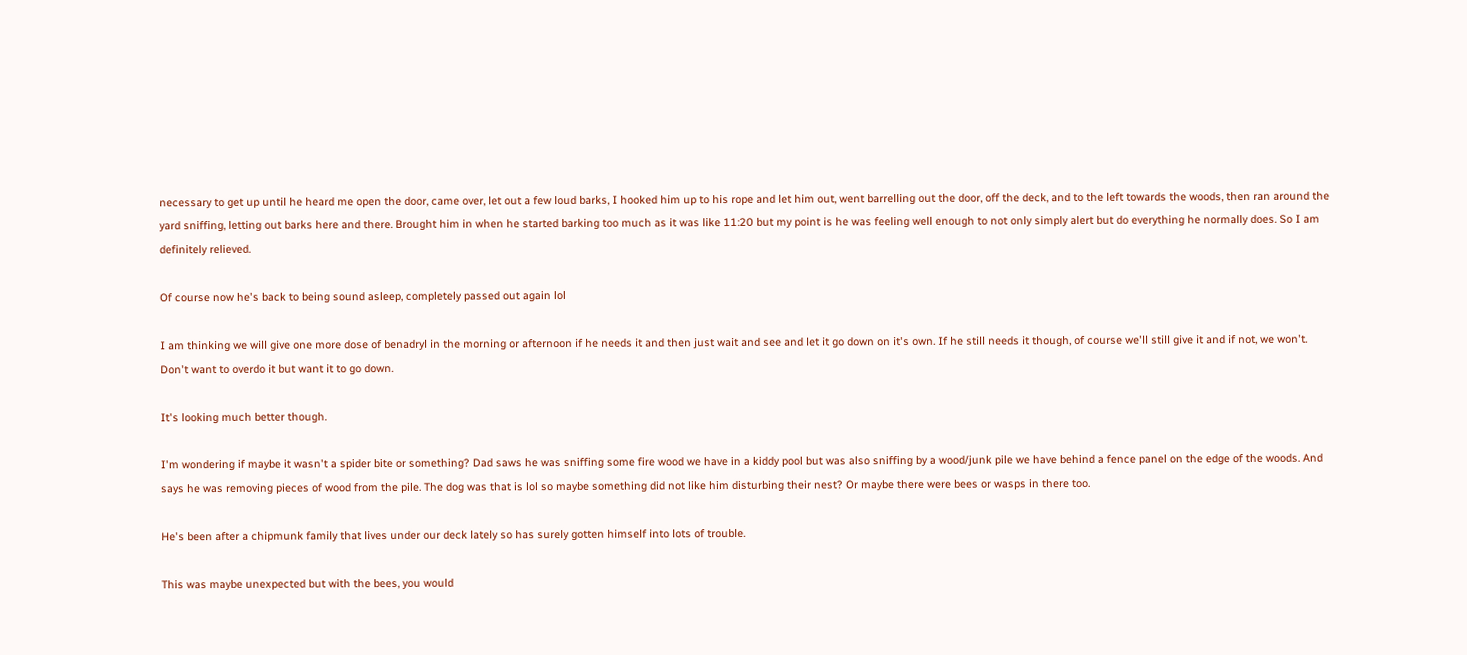necessary to get up until he heard me open the door, came over, let out a few loud barks, I hooked him up to his rope and let him out, went barrelling out the door, off the deck, and to the left towards the woods, then ran around the yard sniffing, letting out barks here and there. Brought him in when he started barking too much as it was like 11:20 but my point is he was feeling well enough to not only simply alert but do everything he normally does. So I am definitely relieved.

Of course now he's back to being sound asleep, completely passed out again lol

I am thinking we will give one more dose of benadryl in the morning or afternoon if he needs it and then just wait and see and let it go down on it's own. If he still needs it though, of course we'll still give it and if not, we won't. Don't want to overdo it but want it to go down.

It's looking much better though.

I'm wondering if maybe it wasn't a spider bite or something? Dad saws he was sniffing some fire wood we have in a kiddy pool but was also sniffing by a wood/junk pile we have behind a fence panel on the edge of the woods. And says he was removing pieces of wood from the pile. The dog was that is lol so maybe something did not like him disturbing their nest? Or maybe there were bees or wasps in there too.

He's been after a chipmunk family that lives under our deck lately so has surely gotten himself into lots of trouble.

This was maybe unexpected but with the bees, you would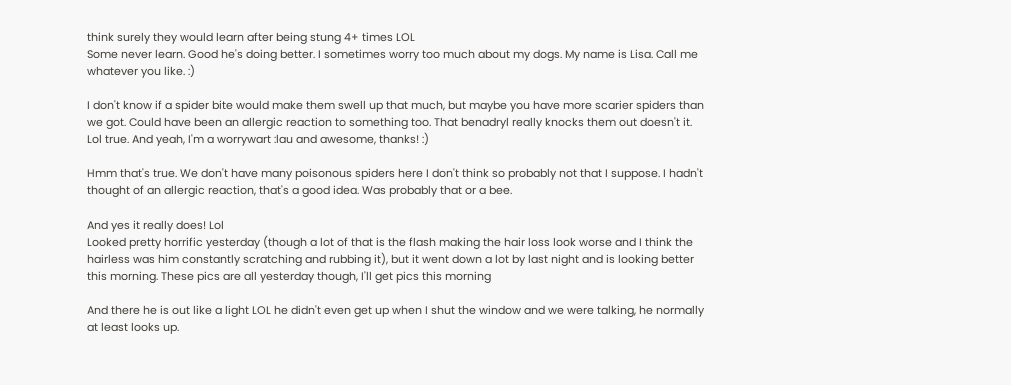think surely they would learn after being stung 4+ times LOL
Some never learn. Good he's doing better. I sometimes worry too much about my dogs. My name is Lisa. Call me whatever you like. :)

I don't know if a spider bite would make them swell up that much, but maybe you have more scarier spiders than we got. Could have been an allergic reaction to something too. That benadryl really knocks them out doesn't it.
Lol true. And yeah, I'm a worrywart :lau and awesome, thanks! :)

Hmm that's true. We don't have many poisonous spiders here I don't think so probably not that I suppose. I hadn't thought of an allergic reaction, that's a good idea. Was probably that or a bee.

And yes it really does! Lol
Looked pretty horrific yesterday (though a lot of that is the flash making the hair loss look worse and I think the hairless was him constantly scratching and rubbing it), but it went down a lot by last night and is looking better this morning. These pics are all yesterday though, I'll get pics this morning

And there he is out like a light LOL he didn't even get up when I shut the window and we were talking, he normally at least looks up.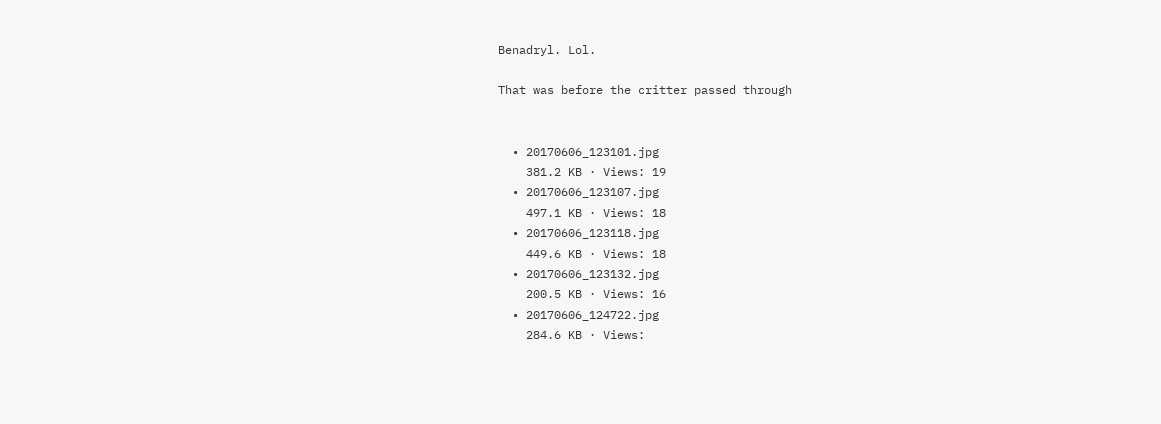Benadryl. Lol.

That was before the critter passed through


  • 20170606_123101.jpg
    381.2 KB · Views: 19
  • 20170606_123107.jpg
    497.1 KB · Views: 18
  • 20170606_123118.jpg
    449.6 KB · Views: 18
  • 20170606_123132.jpg
    200.5 KB · Views: 16
  • 20170606_124722.jpg
    284.6 KB · Views: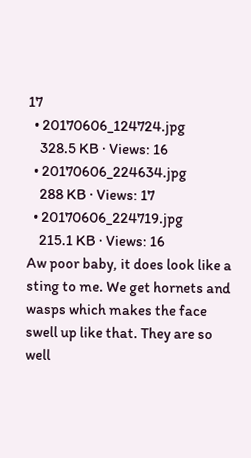17
  • 20170606_124724.jpg
    328.5 KB · Views: 16
  • 20170606_224634.jpg
    288 KB · Views: 17
  • 20170606_224719.jpg
    215.1 KB · Views: 16
Aw poor baby, it does look like a sting to me. We get hornets and wasps which makes the face swell up like that. They are so well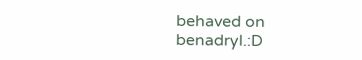behaved on benadryl.:D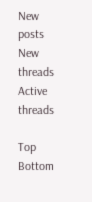New posts New threads Active threads

Top Bottom